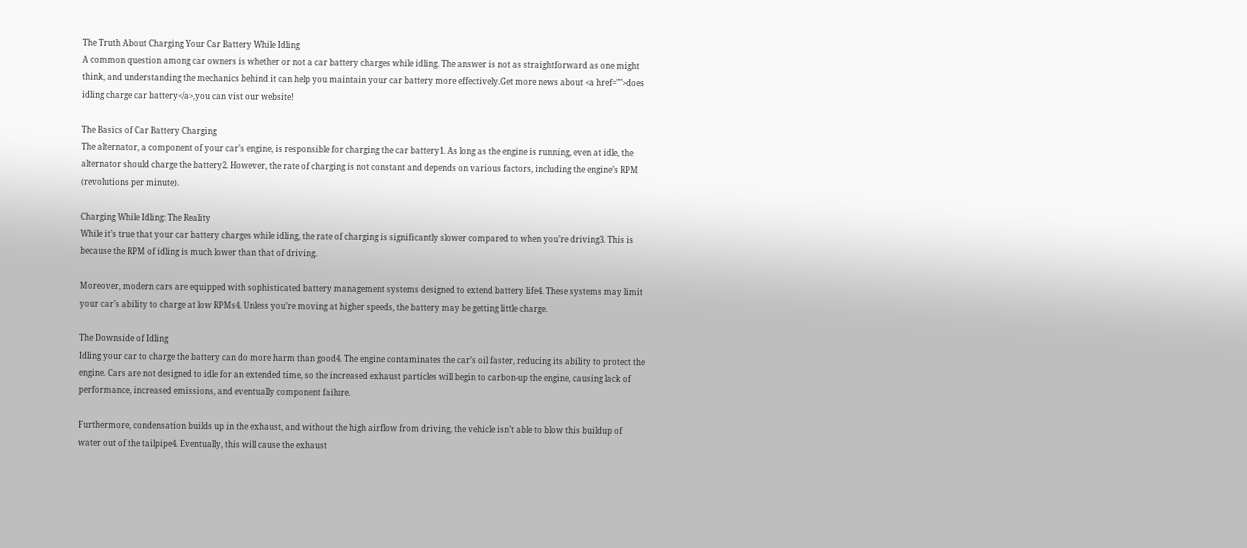The Truth About Charging Your Car Battery While Idling
A common question among car owners is whether or not a car battery charges while idling. The answer is not as straightforward as one might think, and understanding the mechanics behind it can help you maintain your car battery more effectively.Get more news about <a href="">does idling charge car battery</a>,you can vist our website!

The Basics of Car Battery Charging
The alternator, a component of your car’s engine, is responsible for charging the car battery1. As long as the engine is running, even at idle, the alternator should charge the battery2. However, the rate of charging is not constant and depends on various factors, including the engine’s RPM (revolutions per minute).

Charging While Idling: The Reality
While it’s true that your car battery charges while idling, the rate of charging is significantly slower compared to when you’re driving3. This is because the RPM of idling is much lower than that of driving.

Moreover, modern cars are equipped with sophisticated battery management systems designed to extend battery life4. These systems may limit your car’s ability to charge at low RPMs4. Unless you’re moving at higher speeds, the battery may be getting little charge.

The Downside of Idling
Idling your car to charge the battery can do more harm than good4. The engine contaminates the car’s oil faster, reducing its ability to protect the engine. Cars are not designed to idle for an extended time, so the increased exhaust particles will begin to carbon-up the engine, causing lack of performance, increased emissions, and eventually component failure.

Furthermore, condensation builds up in the exhaust, and without the high airflow from driving, the vehicle isn’t able to blow this buildup of water out of the tailpipe4. Eventually, this will cause the exhaust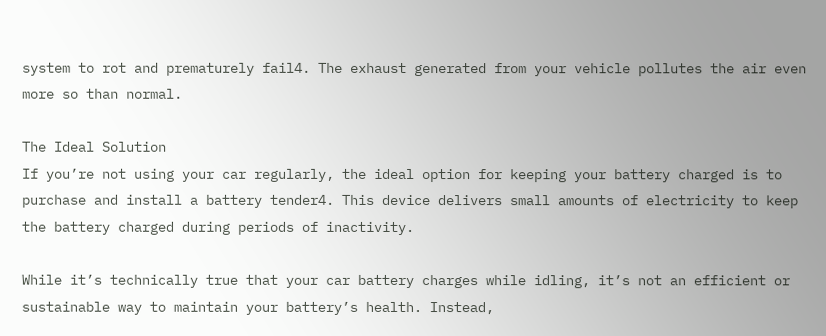system to rot and prematurely fail4. The exhaust generated from your vehicle pollutes the air even more so than normal.

The Ideal Solution
If you’re not using your car regularly, the ideal option for keeping your battery charged is to purchase and install a battery tender4. This device delivers small amounts of electricity to keep the battery charged during periods of inactivity.

While it’s technically true that your car battery charges while idling, it’s not an efficient or sustainable way to maintain your battery’s health. Instead,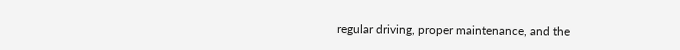regular driving, proper maintenance, and the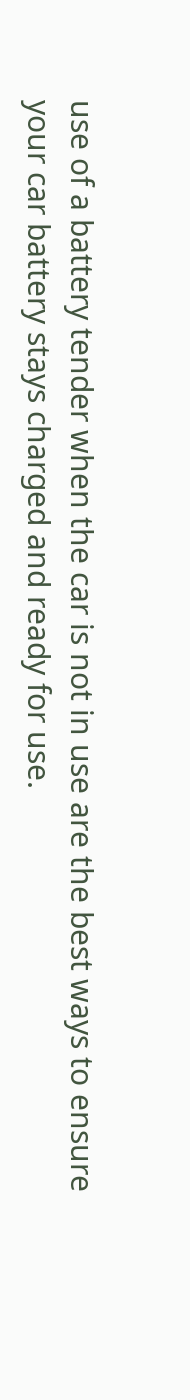use of a battery tender when the car is not in use are the best ways to ensure your car battery stays charged and ready for use.